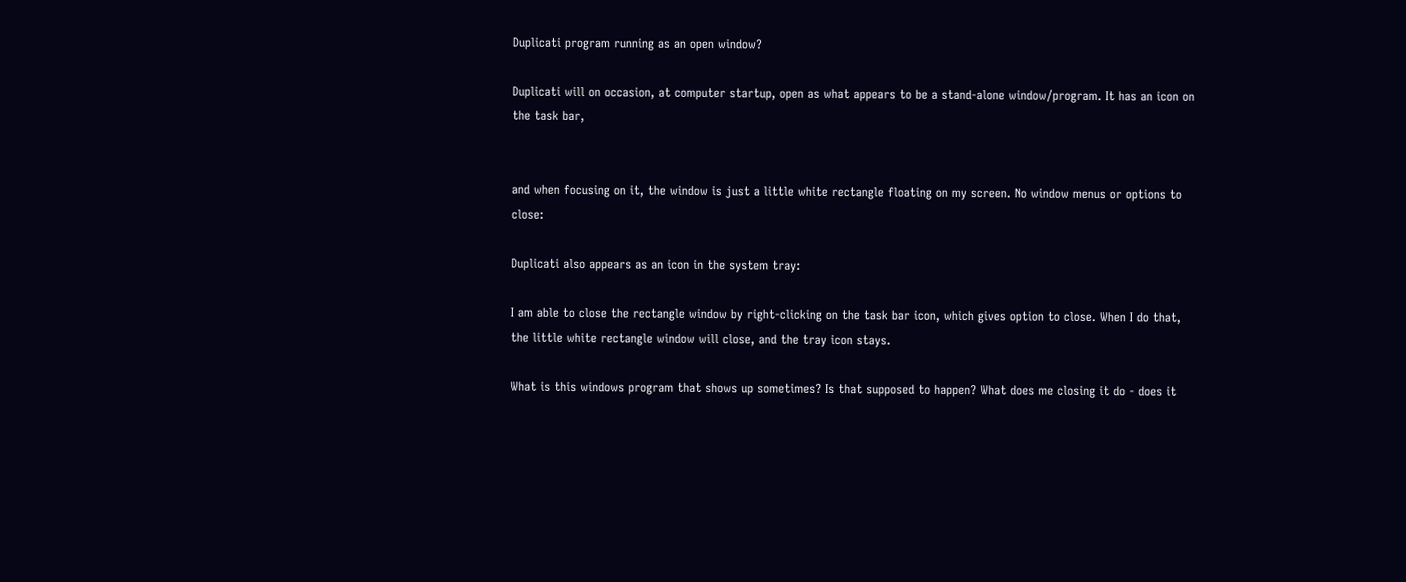Duplicati program running as an open window?

Duplicati will on occasion, at computer startup, open as what appears to be a stand-alone window/program. It has an icon on the task bar,


and when focusing on it, the window is just a little white rectangle floating on my screen. No window menus or options to close:

Duplicati also appears as an icon in the system tray:

I am able to close the rectangle window by right-clicking on the task bar icon, which gives option to close. When I do that, the little white rectangle window will close, and the tray icon stays.

What is this windows program that shows up sometimes? Is that supposed to happen? What does me closing it do - does it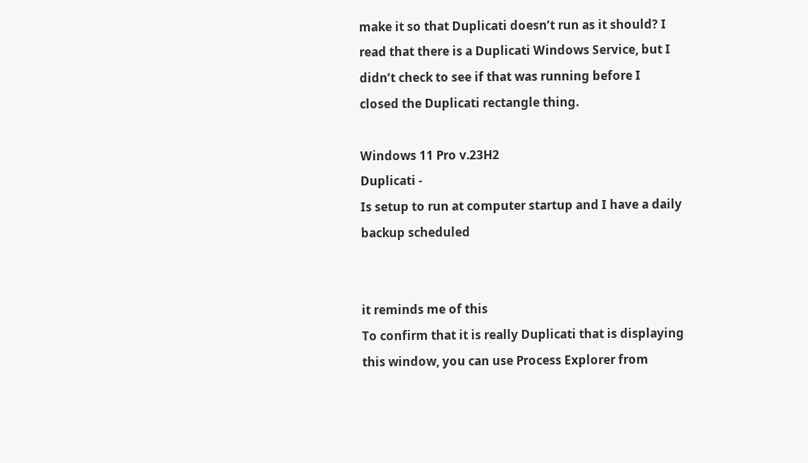make it so that Duplicati doesn’t run as it should? I read that there is a Duplicati Windows Service, but I didn’t check to see if that was running before I closed the Duplicati rectangle thing.

Windows 11 Pro v.23H2
Duplicati -
Is setup to run at computer startup and I have a daily backup scheduled


it reminds me of this
To confirm that it is really Duplicati that is displaying this window, you can use Process Explorer from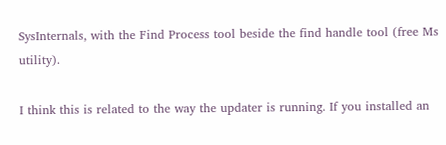SysInternals, with the Find Process tool beside the find handle tool (free Ms utility).

I think this is related to the way the updater is running. If you installed an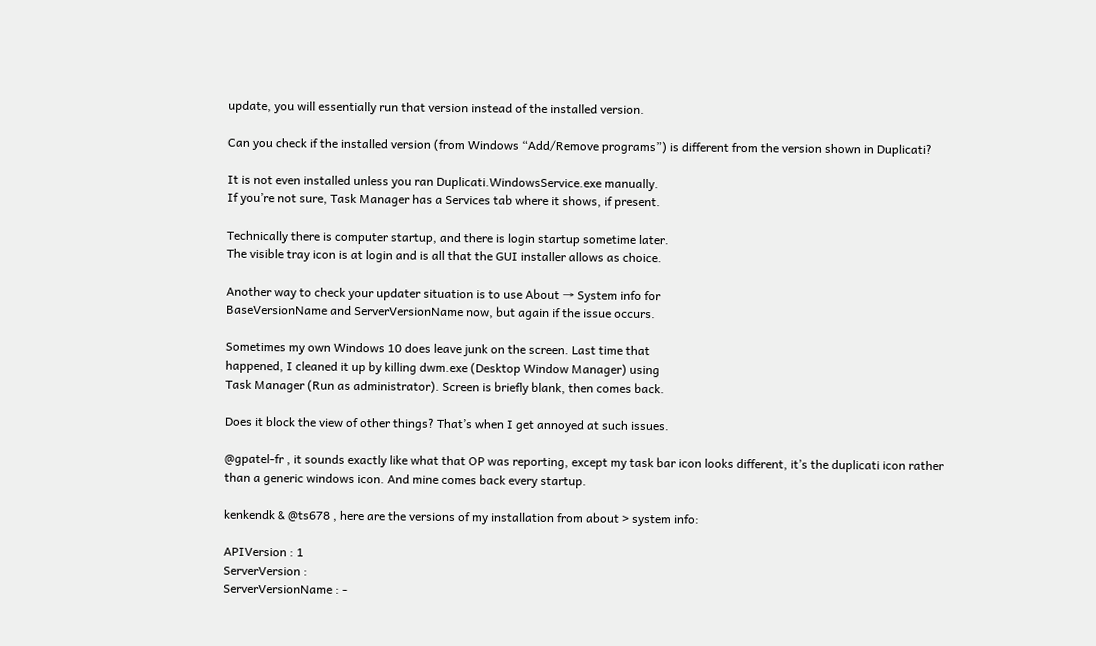update, you will essentially run that version instead of the installed version.

Can you check if the installed version (from Windows “Add/Remove programs”) is different from the version shown in Duplicati?

It is not even installed unless you ran Duplicati.WindowsService.exe manually.
If you’re not sure, Task Manager has a Services tab where it shows, if present.

Technically there is computer startup, and there is login startup sometime later.
The visible tray icon is at login and is all that the GUI installer allows as choice.

Another way to check your updater situation is to use About → System info for
BaseVersionName and ServerVersionName now, but again if the issue occurs.

Sometimes my own Windows 10 does leave junk on the screen. Last time that
happened, I cleaned it up by killing dwm.exe (Desktop Window Manager) using
Task Manager (Run as administrator). Screen is briefly blank, then comes back.

Does it block the view of other things? That’s when I get annoyed at such issues.

@gpatel-fr , it sounds exactly like what that OP was reporting, except my task bar icon looks different, it’s the duplicati icon rather than a generic windows icon. And mine comes back every startup.

kenkendk & @ts678 , here are the versions of my installation from about > system info:

APIVersion : 1
ServerVersion :
ServerVersionName : -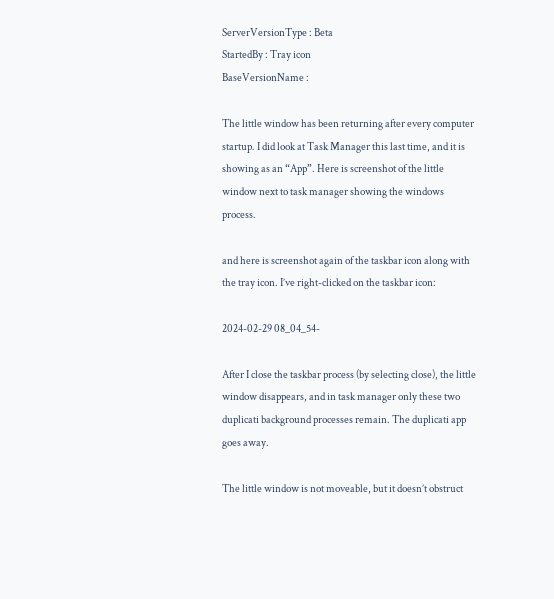ServerVersionType : Beta
StartedBy : Tray icon
BaseVersionName :

The little window has been returning after every computer startup. I did look at Task Manager this last time, and it is showing as an “App”. Here is screenshot of the little window next to task manager showing the windows process.

and here is screenshot again of the taskbar icon along with the tray icon. I’ve right-clicked on the taskbar icon:

2024-02-29 08_04_54-

After I close the taskbar process (by selecting close), the little window disappears, and in task manager only these two duplicati background processes remain. The duplicati app goes away.

The little window is not moveable, but it doesn’t obstruct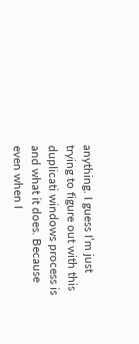anything. I guess I’m just trying to figure out with this duplicati windows process is and what it does. Because even when I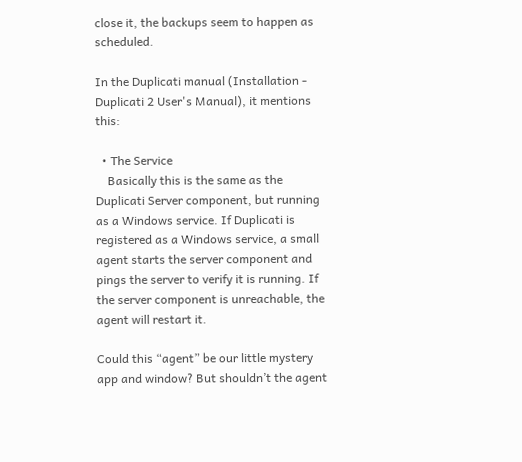close it, the backups seem to happen as scheduled.

In the Duplicati manual (Installation - Duplicati 2 User's Manual), it mentions this:

  • The Service
    Basically this is the same as the Duplicati Server component, but running as a Windows service. If Duplicati is registered as a Windows service, a small agent starts the server component and pings the server to verify it is running. If the server component is unreachable, the agent will restart it.

Could this “agent” be our little mystery app and window? But shouldn’t the agent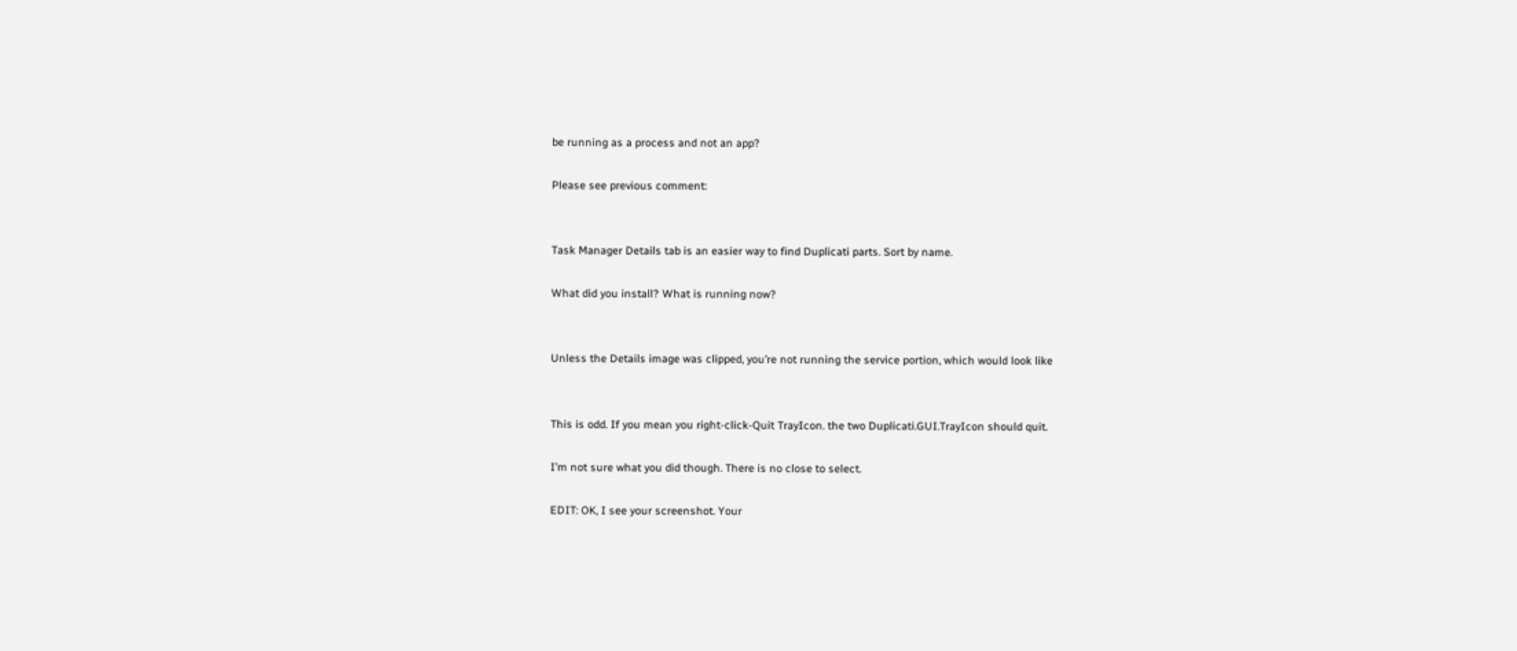be running as a process and not an app?

Please see previous comment:


Task Manager Details tab is an easier way to find Duplicati parts. Sort by name.

What did you install? What is running now?


Unless the Details image was clipped, you’re not running the service portion, which would look like


This is odd. If you mean you right-click-Quit TrayIcon. the two Duplicati.GUI.TrayIcon should quit.

I’m not sure what you did though. There is no close to select.

EDIT: OK, I see your screenshot. Your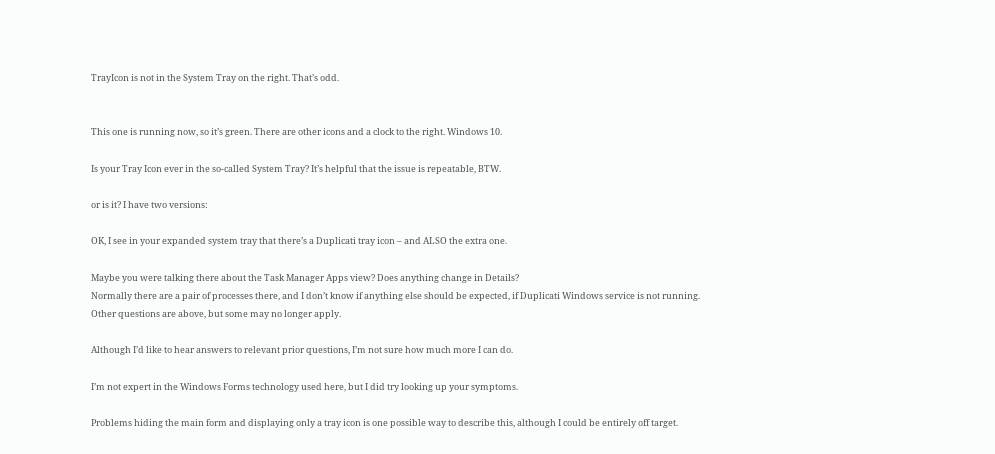TrayIcon is not in the System Tray on the right. That’s odd.


This one is running now, so it’s green. There are other icons and a clock to the right. Windows 10.

Is your Tray Icon ever in the so-called System Tray? It’s helpful that the issue is repeatable, BTW.

or is it? I have two versions:

OK, I see in your expanded system tray that there’s a Duplicati tray icon – and ALSO the extra one.

Maybe you were talking there about the Task Manager Apps view? Does anything change in Details?
Normally there are a pair of processes there, and I don’t know if anything else should be expected, if Duplicati Windows service is not running. Other questions are above, but some may no longer apply.

Although I’d like to hear answers to relevant prior questions, I’m not sure how much more I can do.

I’m not expert in the Windows Forms technology used here, but I did try looking up your symptoms.

Problems hiding the main form and displaying only a tray icon is one possible way to describe this, although I could be entirely off target.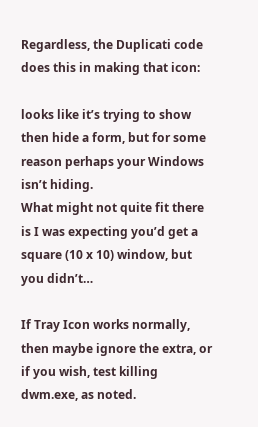Regardless, the Duplicati code does this in making that icon:

looks like it’s trying to show then hide a form, but for some reason perhaps your Windows isn’t hiding.
What might not quite fit there is I was expecting you’d get a square (10 x 10) window, but you didn’t…

If Tray Icon works normally, then maybe ignore the extra, or if you wish, test killing dwm.exe, as noted.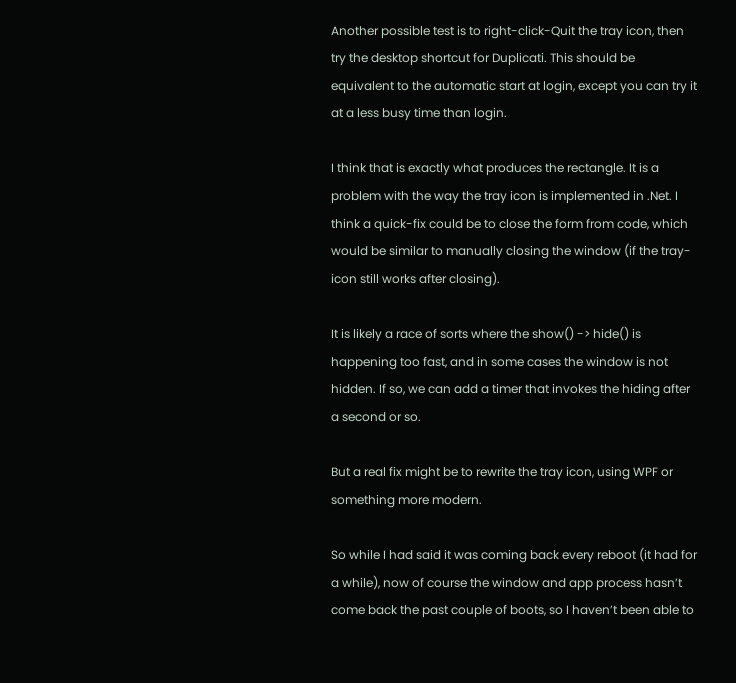Another possible test is to right-click-Quit the tray icon, then try the desktop shortcut for Duplicati. This should be equivalent to the automatic start at login, except you can try it at a less busy time than login.

I think that is exactly what produces the rectangle. It is a problem with the way the tray icon is implemented in .Net. I think a quick-fix could be to close the form from code, which would be similar to manually closing the window (if the tray-icon still works after closing).

It is likely a race of sorts where the show() -> hide() is happening too fast, and in some cases the window is not hidden. If so, we can add a timer that invokes the hiding after a second or so.

But a real fix might be to rewrite the tray icon, using WPF or something more modern.

So while I had said it was coming back every reboot (it had for a while), now of course the window and app process hasn’t come back the past couple of boots, so I haven’t been able to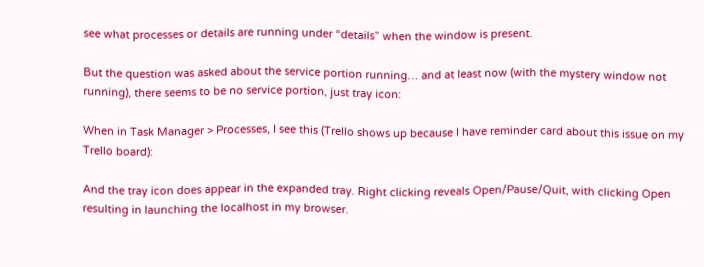see what processes or details are running under “details” when the window is present.

But the question was asked about the service portion running… and at least now (with the mystery window not running), there seems to be no service portion, just tray icon:

When in Task Manager > Processes, I see this (Trello shows up because I have reminder card about this issue on my Trello board):

And the tray icon does appear in the expanded tray. Right clicking reveals Open/Pause/Quit, with clicking Open resulting in launching the localhost in my browser.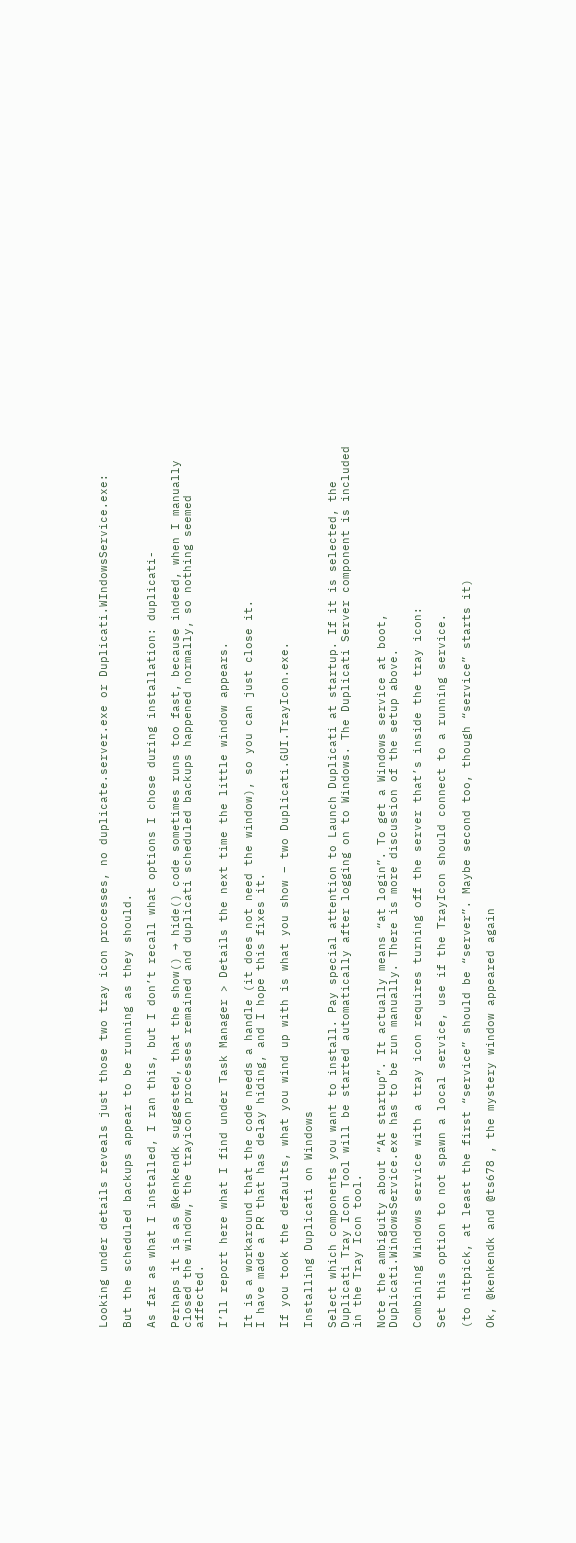Looking under details reveals just those two tray icon processes, no duplicate.server.exe or Duplicati.WIndowsService.exe:

But the scheduled backups appear to be running as they should.

As far as what I installed, I ran this, but I don’t recall what options I chose during installation: duplicati-

Perhaps it is as @kenkendk suggested, that the show() → hide() code sometimes runs too fast, because indeed, when I manually closed the window, the trayicon processes remained and duplicati scheduled backups happened normally, so nothing seemed affected.

I’ll report here what I find under Task Manager > Details the next time the little window appears.

It is a workaround that the code needs a handle (it does not need the window), so you can just close it.
I have made a PR that has delay hiding, and I hope this fixes it.

If you took the defaults, what you wind up with is what you show – two Duplicati.GUI.TrayIcon.exe.

Installing Duplicati on Windows

Select which components you want to install. Pay special attention to Launch Duplicati at startup. If it is selected, the Duplicati Tray Icon Tool will be started automatically after logging on to Windows. The Duplicati Server component is included in the Tray Icon tool.

Note the ambiguity about “At startup”. It actually means “at login”. To get a Windows service at boot,
Duplicati.WindowsService.exe has to be run manually. There is more discussion of the setup above.

Combining Windows service with a tray icon requires turning off the server that’s inside the tray icon:

Set this option to not spawn a local service, use if the TrayIcon should connect to a running service.

(to nitpick, at least the first “service” should be “server”. Maybe second too, though “service” starts it)

Ok, @kenkendk and @ts678 , the mystery window appeared again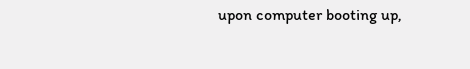upon computer booting up,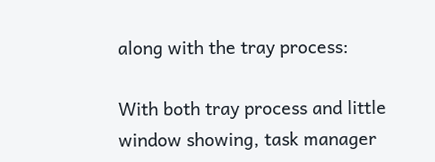along with the tray process:

With both tray process and little window showing, task manager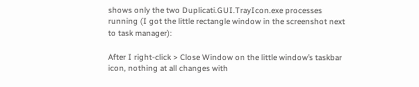shows only the two Duplicati.GUI.TrayIcon.exe processes running (I got the little rectangle window in the screenshot next to task manager):

After I right-click > Close Window on the little window’s taskbar icon, nothing at all changes with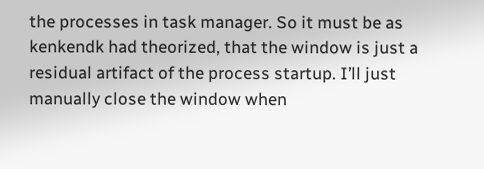the processes in task manager. So it must be as kenkendk had theorized, that the window is just a residual artifact of the process startup. I’ll just manually close the window when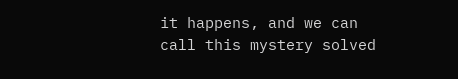it happens, and we can call this mystery solved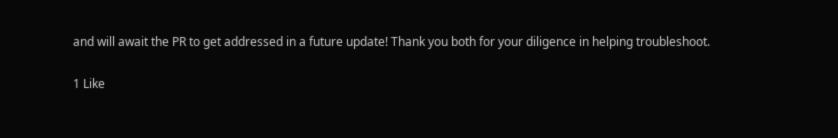and will await the PR to get addressed in a future update! Thank you both for your diligence in helping troubleshoot.

1 Like